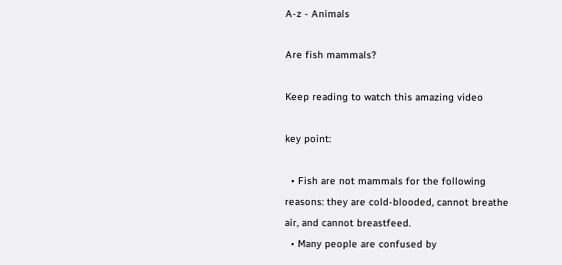A-z - Animals

Are fish mammals?

Keep reading to watch this amazing video

key point:

  • Fish are not mammals for the following reasons: they are cold-blooded, cannot breathe air, and cannot breastfeed.
  • Many people are confused by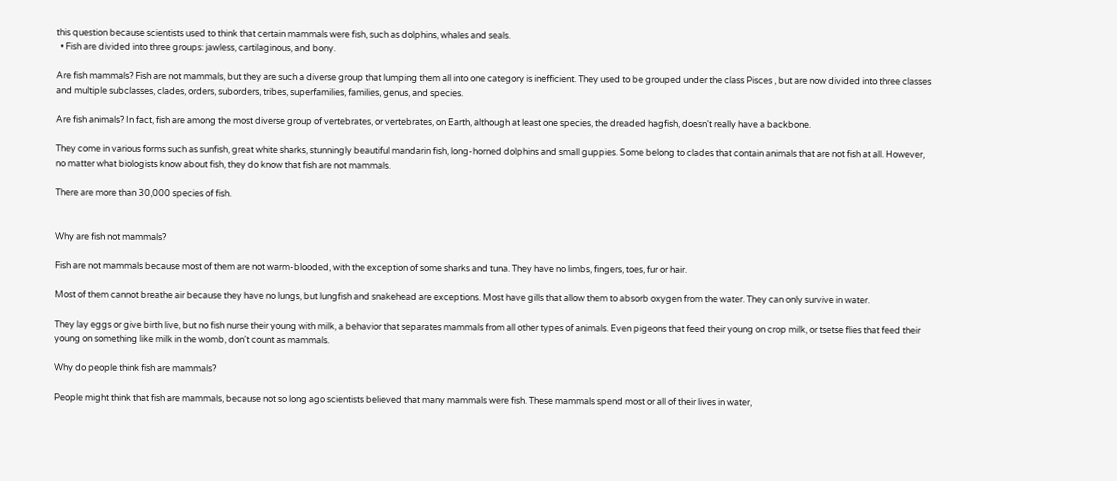this question because scientists used to think that certain mammals were fish, such as dolphins, whales and seals.
  • Fish are divided into three groups: jawless, cartilaginous, and bony.

Are fish mammals? Fish are not mammals, but they are such a diverse group that lumping them all into one category is inefficient. They used to be grouped under the class Pisces , but are now divided into three classes and multiple subclasses, clades, orders, suborders, tribes, superfamilies, families, genus, and species.

Are fish animals? In fact, fish are among the most diverse group of vertebrates, or vertebrates, on Earth, although at least one species, the dreaded hagfish, doesn't really have a backbone.

They come in various forms such as sunfish, great white sharks, stunningly beautiful mandarin fish, long-horned dolphins and small guppies. Some belong to clades that contain animals that are not fish at all. However, no matter what biologists know about fish, they do know that fish are not mammals.

There are more than 30,000 species of fish.


Why are fish not mammals?

Fish are not mammals because most of them are not warm-blooded, with the exception of some sharks and tuna. They have no limbs, fingers, toes, fur or hair.

Most of them cannot breathe air because they have no lungs, but lungfish and snakehead are exceptions. Most have gills that allow them to absorb oxygen from the water. They can only survive in water.

They lay eggs or give birth live, but no fish nurse their young with milk, a behavior that separates mammals from all other types of animals. Even pigeons that feed their young on crop milk, or tsetse flies that feed their young on something like milk in the womb, don't count as mammals.

Why do people think fish are mammals?

People might think that fish are mammals, because not so long ago scientists believed that many mammals were fish. These mammals spend most or all of their lives in water,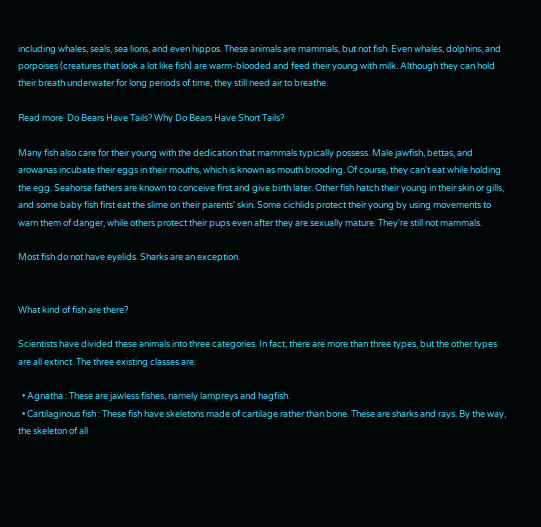including whales, seals, sea lions, and even hippos. These animals are mammals, but not fish. Even whales, dolphins, and porpoises (creatures that look a lot like fish) are warm-blooded and feed their young with milk. Although they can hold their breath underwater for long periods of time, they still need air to breathe.

Read more  Do Bears Have Tails? Why Do Bears Have Short Tails?

Many fish also care for their young with the dedication that mammals typically possess. Male jawfish, bettas, and arowanas incubate their eggs in their mouths, which is known as mouth brooding. Of course, they can't eat while holding the egg. Seahorse fathers are known to conceive first and give birth later. Other fish hatch their young in their skin or gills, and some baby fish first eat the slime on their parents' skin. Some cichlids protect their young by using movements to warn them of danger, while others protect their pups even after they are sexually mature. They're still not mammals.

Most fish do not have eyelids. Sharks are an exception.


What kind of fish are there?

Scientists have divided these animals into three categories. In fact, there are more than three types, but the other types are all extinct. The three existing classes are:

  • Agnatha : These are jawless fishes, namely lampreys and hagfish.
  • Cartilaginous fish : These fish have skeletons made of cartilage rather than bone. These are sharks and rays. By the way, the skeleton of all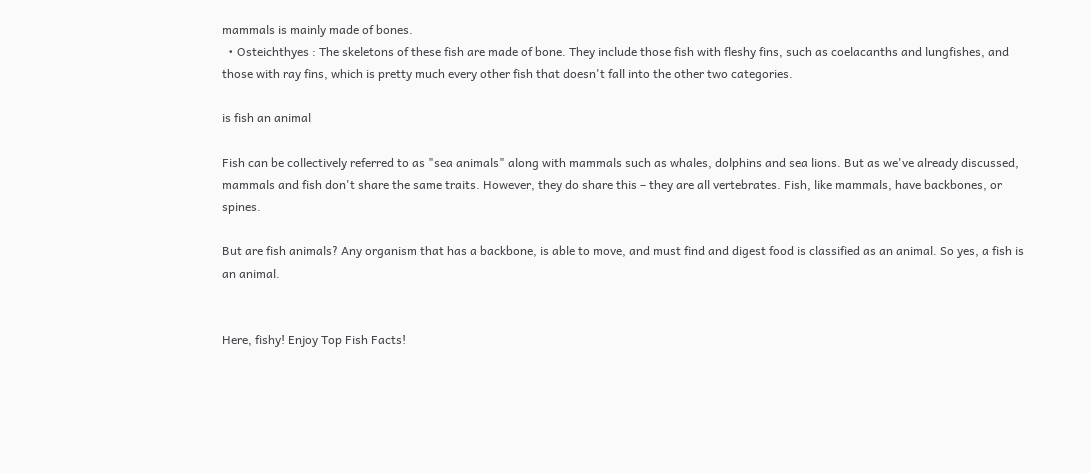mammals is mainly made of bones.
  • Osteichthyes : The skeletons of these fish are made of bone. They include those fish with fleshy fins, such as coelacanths and lungfishes, and those with ray fins, which is pretty much every other fish that doesn't fall into the other two categories.

is fish an animal

Fish can be collectively referred to as "sea animals" along with mammals such as whales, dolphins and sea lions. But as we've already discussed, mammals and fish don't share the same traits. However, they do share this – they are all vertebrates. Fish, like mammals, have backbones, or spines.

But are fish animals? Any organism that has a backbone, is able to move, and must find and digest food is classified as an animal. So yes, a fish is an animal.


Here, fishy! Enjoy Top Fish Facts!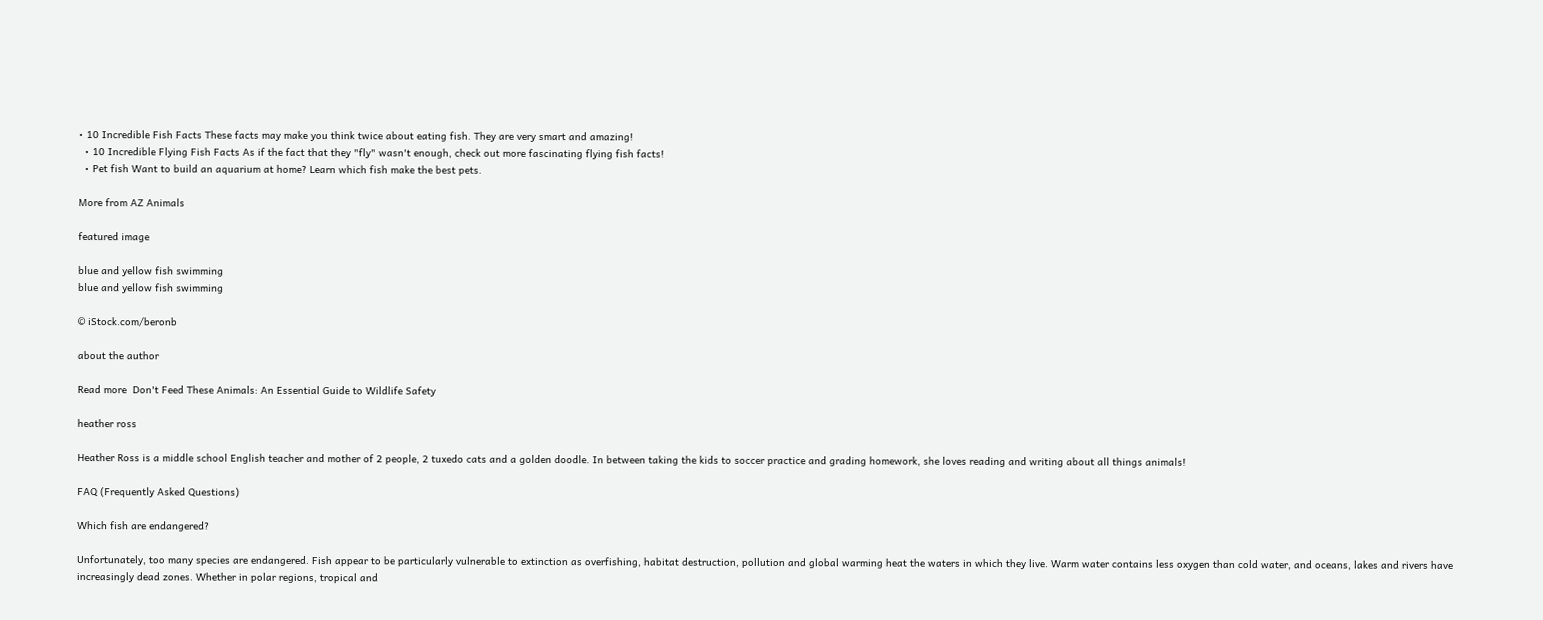• 10 Incredible Fish Facts These facts may make you think twice about eating fish. They are very smart and amazing!
  • 10 Incredible Flying Fish Facts As if the fact that they "fly" wasn't enough, check out more fascinating flying fish facts!
  • Pet fish Want to build an aquarium at home? Learn which fish make the best pets.

More from AZ Animals

featured image

blue and yellow fish swimming
blue and yellow fish swimming

© iStock.com/beronb

about the author

Read more  Don't Feed These Animals: An Essential Guide to Wildlife Safety

heather ross

Heather Ross is a middle school English teacher and mother of 2 people, 2 tuxedo cats and a golden doodle. In between taking the kids to soccer practice and grading homework, she loves reading and writing about all things animals!

FAQ (Frequently Asked Questions)

Which fish are endangered?

Unfortunately, too many species are endangered. Fish appear to be particularly vulnerable to extinction as overfishing, habitat destruction, pollution and global warming heat the waters in which they live. Warm water contains less oxygen than cold water, and oceans, lakes and rivers have increasingly dead zones. Whether in polar regions, tropical and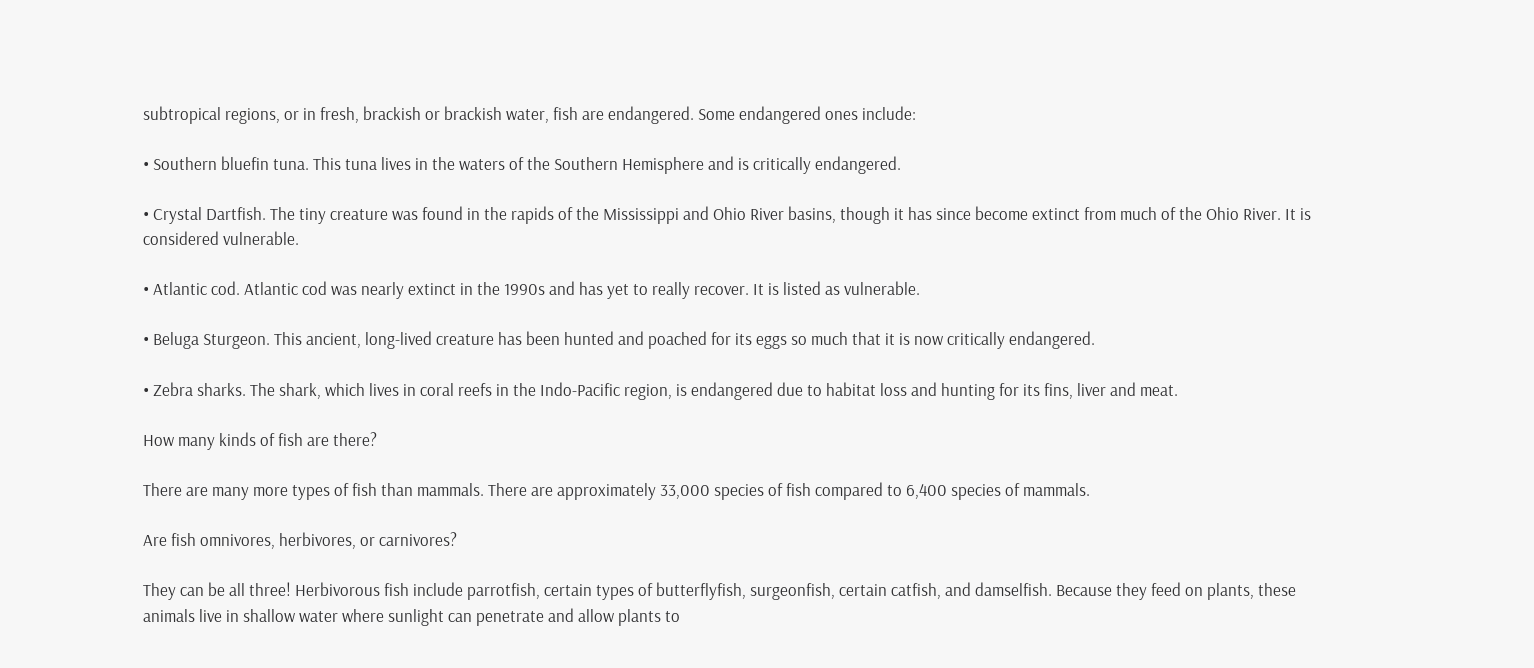subtropical regions, or in fresh, brackish or brackish water, fish are endangered. Some endangered ones include:

• Southern bluefin tuna. This tuna lives in the waters of the Southern Hemisphere and is critically endangered.

• Crystal Dartfish. The tiny creature was found in the rapids of the Mississippi and Ohio River basins, though it has since become extinct from much of the Ohio River. It is considered vulnerable.

• Atlantic cod. Atlantic cod was nearly extinct in the 1990s and has yet to really recover. It is listed as vulnerable.

• Beluga Sturgeon. This ancient, long-lived creature has been hunted and poached for its eggs so much that it is now critically endangered.

• Zebra sharks. The shark, which lives in coral reefs in the Indo-Pacific region, is endangered due to habitat loss and hunting for its fins, liver and meat.

How many kinds of fish are there?

There are many more types of fish than mammals. There are approximately 33,000 species of fish compared to 6,400 species of mammals.

Are fish omnivores, herbivores, or carnivores?

They can be all three! Herbivorous fish include parrotfish, certain types of butterflyfish, surgeonfish, certain catfish, and damselfish. Because they feed on plants, these animals live in shallow water where sunlight can penetrate and allow plants to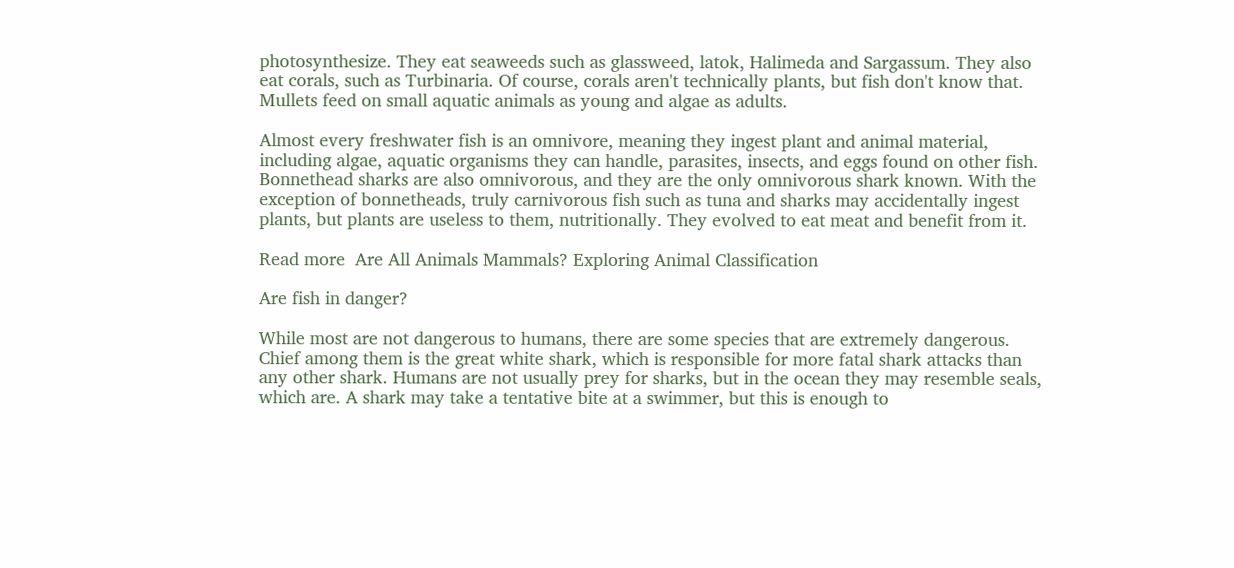photosynthesize. They eat seaweeds such as glassweed, latok, Halimeda and Sargassum. They also eat corals, such as Turbinaria. Of course, corals aren't technically plants, but fish don't know that. Mullets feed on small aquatic animals as young and algae as adults.

Almost every freshwater fish is an omnivore, meaning they ingest plant and animal material, including algae, aquatic organisms they can handle, parasites, insects, and eggs found on other fish. Bonnethead sharks are also omnivorous, and they are the only omnivorous shark known. With the exception of bonnetheads, truly carnivorous fish such as tuna and sharks may accidentally ingest plants, but plants are useless to them, nutritionally. They evolved to eat meat and benefit from it.

Read more  Are All Animals Mammals? Exploring Animal Classification

Are fish in danger?

While most are not dangerous to humans, there are some species that are extremely dangerous. Chief among them is the great white shark, which is responsible for more fatal shark attacks than any other shark. Humans are not usually prey for sharks, but in the ocean they may resemble seals, which are. A shark may take a tentative bite at a swimmer, but this is enough to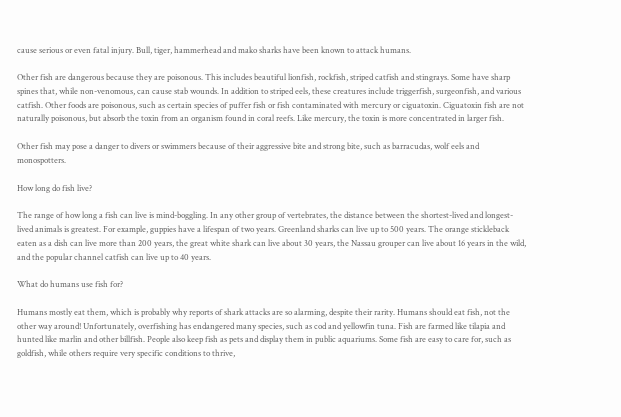cause serious or even fatal injury. Bull, tiger, hammerhead and mako sharks have been known to attack humans.

Other fish are dangerous because they are poisonous. This includes beautiful lionfish, rockfish, striped catfish and stingrays. Some have sharp spines that, while non-venomous, can cause stab wounds. In addition to striped eels, these creatures include triggerfish, surgeonfish, and various catfish. Other foods are poisonous, such as certain species of puffer fish or fish contaminated with mercury or ciguatoxin. Ciguatoxin fish are not naturally poisonous, but absorb the toxin from an organism found in coral reefs. Like mercury, the toxin is more concentrated in larger fish.

Other fish may pose a danger to divers or swimmers because of their aggressive bite and strong bite, such as barracudas, wolf eels and monospotters.

How long do fish live?

The range of how long a fish can live is mind-boggling. In any other group of vertebrates, the distance between the shortest-lived and longest-lived animals is greatest. For example, guppies have a lifespan of two years. Greenland sharks can live up to 500 years. The orange stickleback eaten as a dish can live more than 200 years, the great white shark can live about 30 years, the Nassau grouper can live about 16 years in the wild, and the popular channel catfish can live up to 40 years.

What do humans use fish for?

Humans mostly eat them, which is probably why reports of shark attacks are so alarming, despite their rarity. Humans should eat fish, not the other way around! Unfortunately, overfishing has endangered many species, such as cod and yellowfin tuna. Fish are farmed like tilapia and hunted like marlin and other billfish. People also keep fish as pets and display them in public aquariums. Some fish are easy to care for, such as goldfish, while others require very specific conditions to thrive,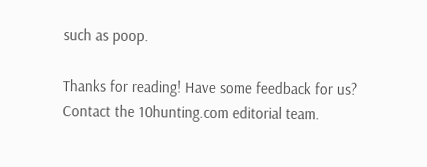such as poop.

Thanks for reading! Have some feedback for us? Contact the 10hunting.com editorial team.